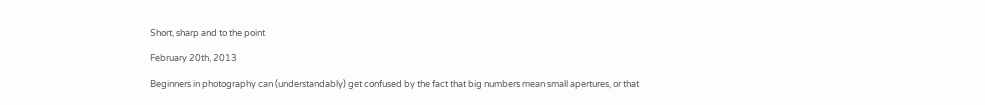Short, sharp and to the point

February 20th, 2013

Beginners in photography can (understandably) get confused by the fact that big numbers mean small apertures, or that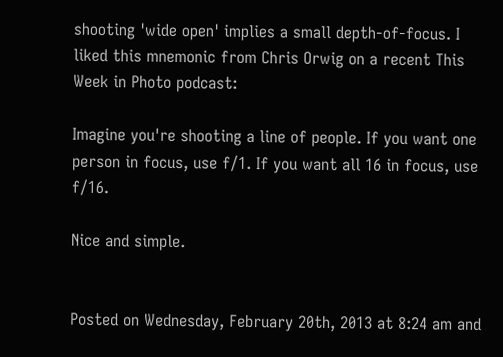shooting 'wide open' implies a small depth-of-focus. I liked this mnemonic from Chris Orwig on a recent This Week in Photo podcast:

Imagine you're shooting a line of people. If you want one person in focus, use f/1. If you want all 16 in focus, use f/16.

Nice and simple.


Posted on Wednesday, February 20th, 2013 at 8:24 am and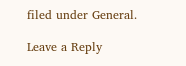filed under General.

Leave a Reply